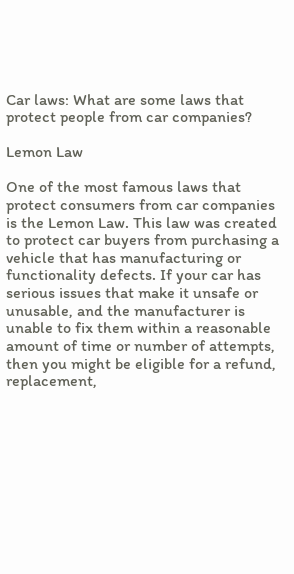Car laws: What are some laws that protect people from car companies?

Lemon Law

One of the most famous laws that protect consumers from car companies is the Lemon Law. This law was created to protect car buyers from purchasing a vehicle that has manufacturing or functionality defects. If your car has serious issues that make it unsafe or unusable, and the manufacturer is unable to fix them within a reasonable amount of time or number of attempts, then you might be eligible for a refund, replacement,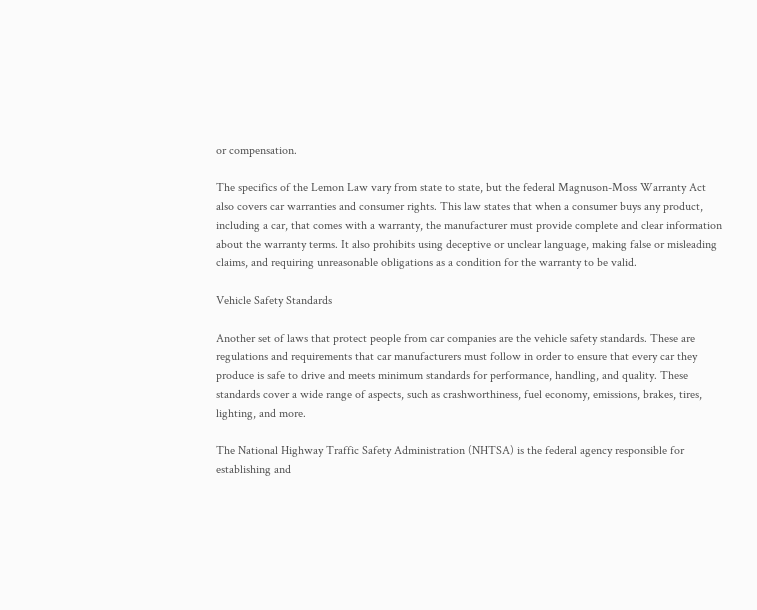or compensation.

The specifics of the Lemon Law vary from state to state, but the federal Magnuson-Moss Warranty Act also covers car warranties and consumer rights. This law states that when a consumer buys any product, including a car, that comes with a warranty, the manufacturer must provide complete and clear information about the warranty terms. It also prohibits using deceptive or unclear language, making false or misleading claims, and requiring unreasonable obligations as a condition for the warranty to be valid.

Vehicle Safety Standards

Another set of laws that protect people from car companies are the vehicle safety standards. These are regulations and requirements that car manufacturers must follow in order to ensure that every car they produce is safe to drive and meets minimum standards for performance, handling, and quality. These standards cover a wide range of aspects, such as crashworthiness, fuel economy, emissions, brakes, tires, lighting, and more.

The National Highway Traffic Safety Administration (NHTSA) is the federal agency responsible for establishing and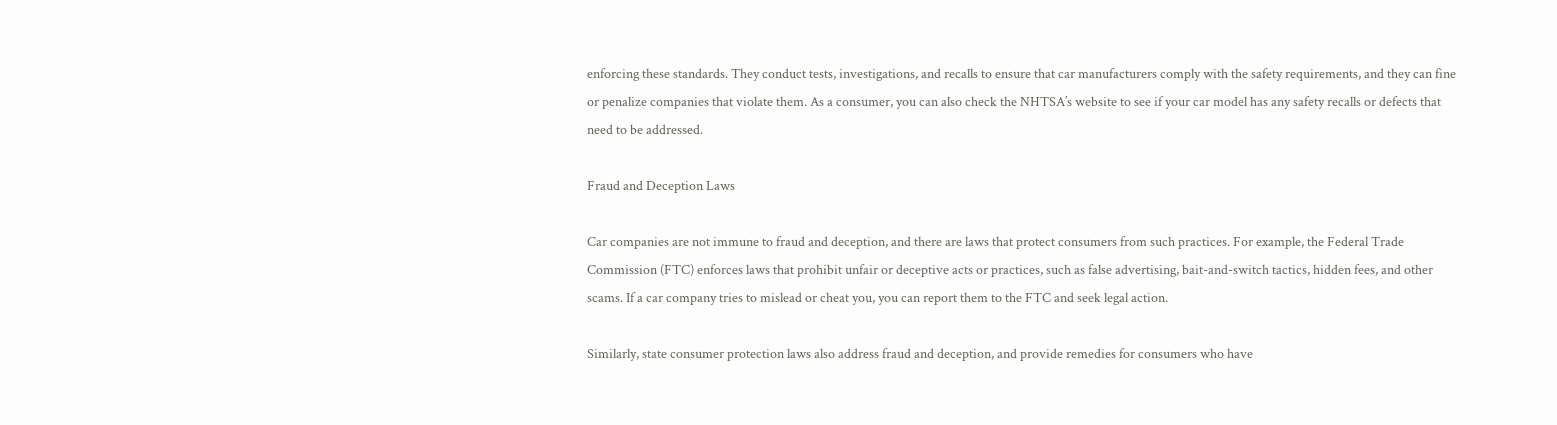enforcing these standards. They conduct tests, investigations, and recalls to ensure that car manufacturers comply with the safety requirements, and they can fine or penalize companies that violate them. As a consumer, you can also check the NHTSA’s website to see if your car model has any safety recalls or defects that need to be addressed.

Fraud and Deception Laws

Car companies are not immune to fraud and deception, and there are laws that protect consumers from such practices. For example, the Federal Trade Commission (FTC) enforces laws that prohibit unfair or deceptive acts or practices, such as false advertising, bait-and-switch tactics, hidden fees, and other scams. If a car company tries to mislead or cheat you, you can report them to the FTC and seek legal action.

Similarly, state consumer protection laws also address fraud and deception, and provide remedies for consumers who have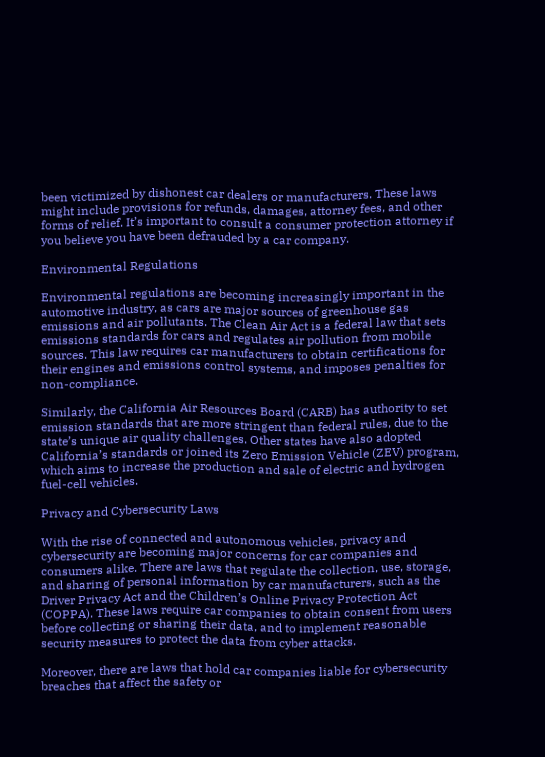been victimized by dishonest car dealers or manufacturers. These laws might include provisions for refunds, damages, attorney fees, and other forms of relief. It’s important to consult a consumer protection attorney if you believe you have been defrauded by a car company.

Environmental Regulations

Environmental regulations are becoming increasingly important in the automotive industry, as cars are major sources of greenhouse gas emissions and air pollutants. The Clean Air Act is a federal law that sets emissions standards for cars and regulates air pollution from mobile sources. This law requires car manufacturers to obtain certifications for their engines and emissions control systems, and imposes penalties for non-compliance.

Similarly, the California Air Resources Board (CARB) has authority to set emission standards that are more stringent than federal rules, due to the state’s unique air quality challenges. Other states have also adopted California’s standards or joined its Zero Emission Vehicle (ZEV) program, which aims to increase the production and sale of electric and hydrogen fuel-cell vehicles.

Privacy and Cybersecurity Laws

With the rise of connected and autonomous vehicles, privacy and cybersecurity are becoming major concerns for car companies and consumers alike. There are laws that regulate the collection, use, storage, and sharing of personal information by car manufacturers, such as the Driver Privacy Act and the Children’s Online Privacy Protection Act (COPPA). These laws require car companies to obtain consent from users before collecting or sharing their data, and to implement reasonable security measures to protect the data from cyber attacks.

Moreover, there are laws that hold car companies liable for cybersecurity breaches that affect the safety or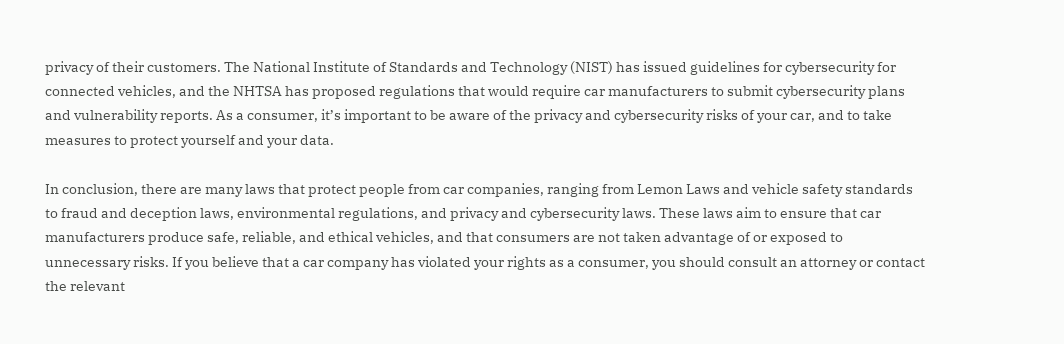privacy of their customers. The National Institute of Standards and Technology (NIST) has issued guidelines for cybersecurity for connected vehicles, and the NHTSA has proposed regulations that would require car manufacturers to submit cybersecurity plans and vulnerability reports. As a consumer, it’s important to be aware of the privacy and cybersecurity risks of your car, and to take measures to protect yourself and your data.

In conclusion, there are many laws that protect people from car companies, ranging from Lemon Laws and vehicle safety standards to fraud and deception laws, environmental regulations, and privacy and cybersecurity laws. These laws aim to ensure that car manufacturers produce safe, reliable, and ethical vehicles, and that consumers are not taken advantage of or exposed to unnecessary risks. If you believe that a car company has violated your rights as a consumer, you should consult an attorney or contact the relevant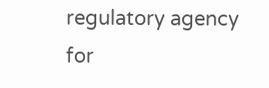regulatory agency for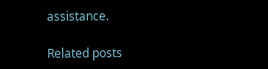assistance.

Related posts